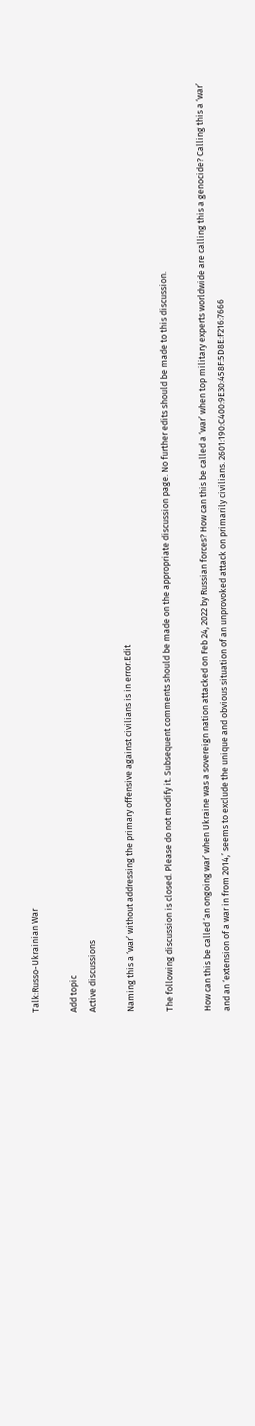Talk:Russo-Ukrainian War

Add topic
Active discussions

Naming this a ‘war’ without addressing the primary offensive against civilians is in error.Edit

The following discussion is closed. Please do not modify it. Subsequent comments should be made on the appropriate discussion page. No further edits should be made to this discussion.

How can this be called ‘an ongoing war’ when Ukraine was a sovereign nation attacked on Feb 24, 2022 by Russian forces? How can this be called a ‘war’ when top military experts worldwide are calling this a genocide? Calling this a ‘war’ and an ‘extension of a war in from 2014,’ seems to exclude the unique and obvious situation of an unprovoked attack on primarily civilians. 2601:190:C400:9E30:458F:5D8E:F216:7666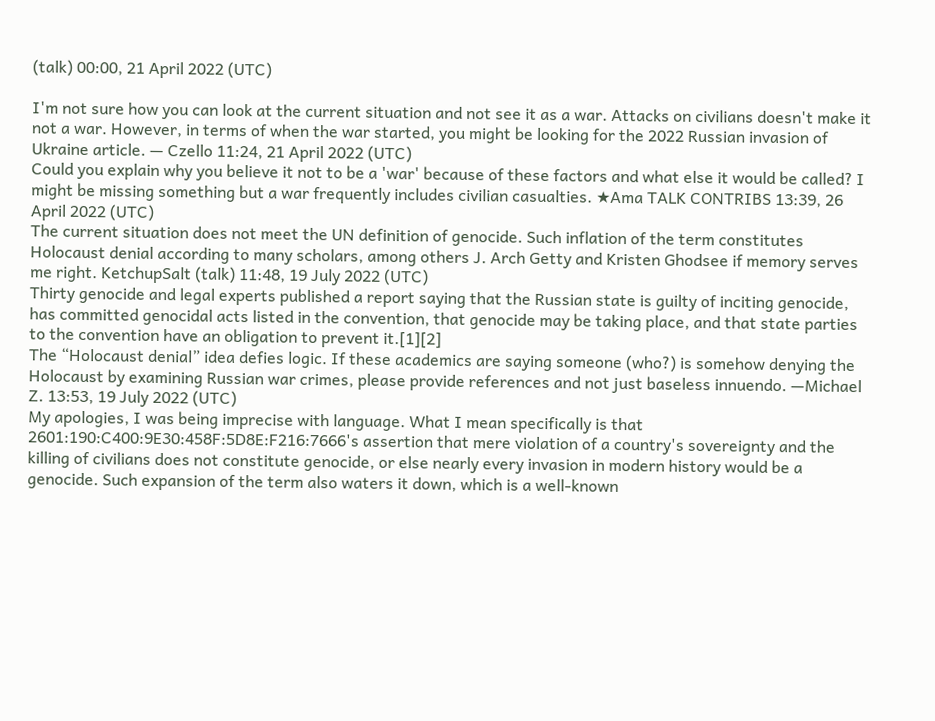(talk) 00:00, 21 April 2022 (UTC)

I'm not sure how you can look at the current situation and not see it as a war. Attacks on civilians doesn't make it not a war. However, in terms of when the war started, you might be looking for the 2022 Russian invasion of Ukraine article. — Czello 11:24, 21 April 2022 (UTC)
Could you explain why you believe it not to be a 'war' because of these factors and what else it would be called? I might be missing something but a war frequently includes civilian casualties. ★Ama TALK CONTRIBS 13:39, 26 April 2022 (UTC)
The current situation does not meet the UN definition of genocide. Such inflation of the term constitutes Holocaust denial according to many scholars, among others J. Arch Getty and Kristen Ghodsee if memory serves me right. KetchupSalt (talk) 11:48, 19 July 2022 (UTC)
Thirty genocide and legal experts published a report saying that the Russian state is guilty of inciting genocide, has committed genocidal acts listed in the convention, that genocide may be taking place, and that state parties to the convention have an obligation to prevent it.[1][2]
The “Holocaust denial” idea defies logic. If these academics are saying someone (who?) is somehow denying the Holocaust by examining Russian war crimes, please provide references and not just baseless innuendo. —Michael Z. 13:53, 19 July 2022 (UTC)
My apologies, I was being imprecise with language. What I mean specifically is that 2601:190:C400:9E30:458F:5D8E:F216:7666's assertion that mere violation of a country's sovereignty and the killing of civilians does not constitute genocide, or else nearly every invasion in modern history would be a genocide. Such expansion of the term also waters it down, which is a well-known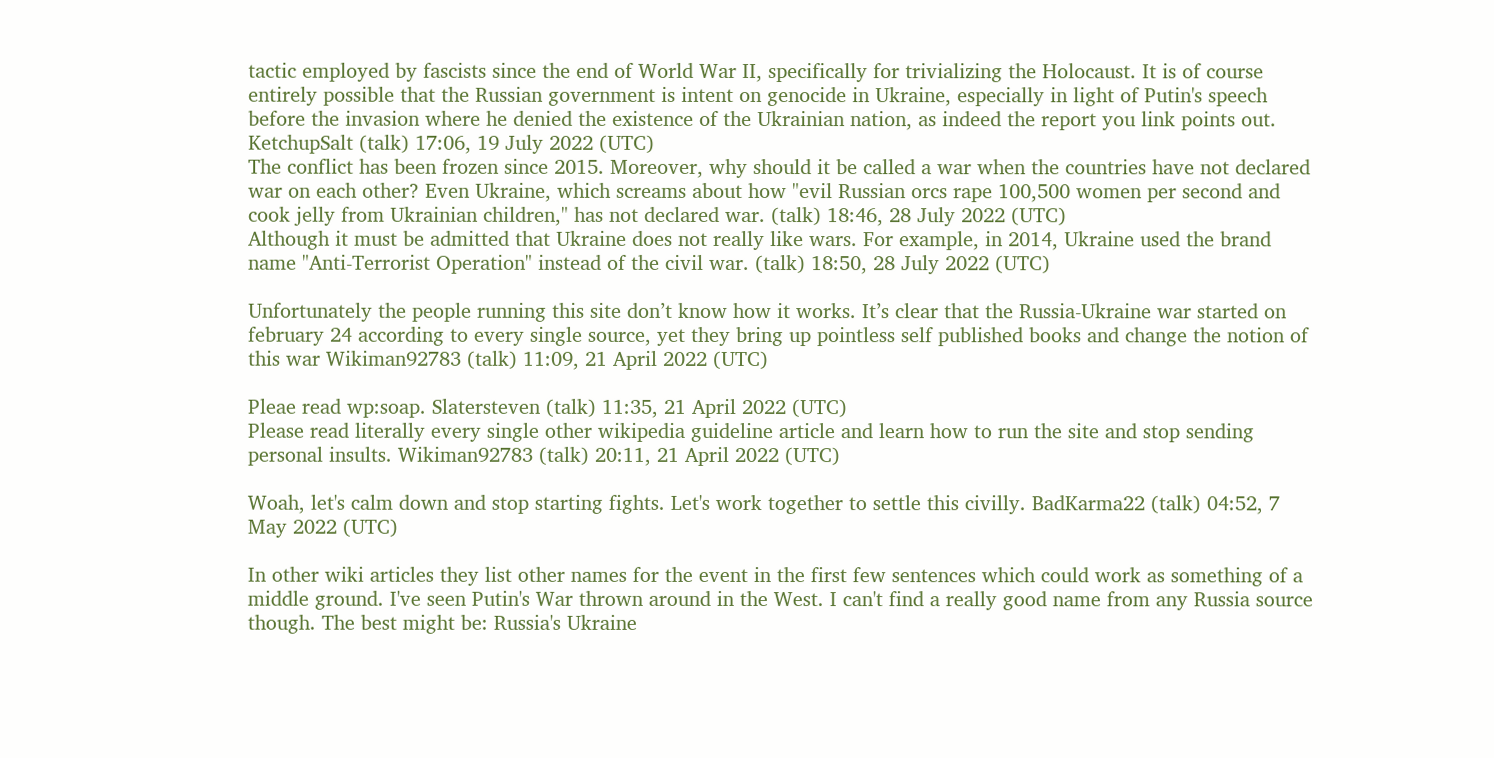tactic employed by fascists since the end of World War II, specifically for trivializing the Holocaust. It is of course entirely possible that the Russian government is intent on genocide in Ukraine, especially in light of Putin's speech before the invasion where he denied the existence of the Ukrainian nation, as indeed the report you link points out. KetchupSalt (talk) 17:06, 19 July 2022 (UTC)
The conflict has been frozen since 2015. Moreover, why should it be called a war when the countries have not declared war on each other? Even Ukraine, which screams about how "evil Russian orcs rape 100,500 women per second and cook jelly from Ukrainian children," has not declared war. (talk) 18:46, 28 July 2022 (UTC)
Although it must be admitted that Ukraine does not really like wars. For example, in 2014, Ukraine used the brand name "Anti-Terrorist Operation" instead of the civil war. (talk) 18:50, 28 July 2022 (UTC)

Unfortunately the people running this site don’t know how it works. It’s clear that the Russia-Ukraine war started on february 24 according to every single source, yet they bring up pointless self published books and change the notion of this war Wikiman92783 (talk) 11:09, 21 April 2022 (UTC)

Pleae read wp:soap. Slatersteven (talk) 11:35, 21 April 2022 (UTC)
Please read literally every single other wikipedia guideline article and learn how to run the site and stop sending personal insults. Wikiman92783 (talk) 20:11, 21 April 2022 (UTC)

Woah, let's calm down and stop starting fights. Let's work together to settle this civilly. BadKarma22 (talk) 04:52, 7 May 2022 (UTC)

In other wiki articles they list other names for the event in the first few sentences which could work as something of a middle ground. I've seen Putin's War thrown around in the West. I can't find a really good name from any Russia source though. The best might be: Russia's Ukraine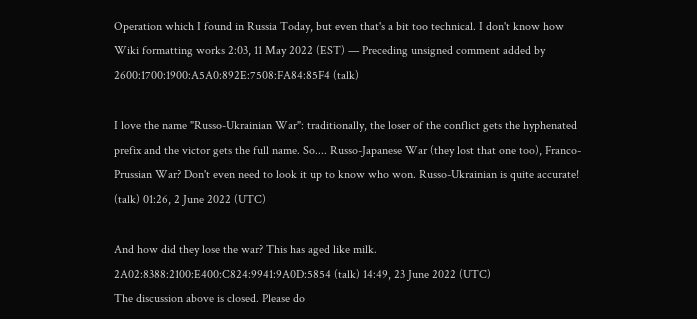Operation which I found in Russia Today, but even that's a bit too technical. I don't know how Wiki formatting works 2:03, 11 May 2022 (EST) — Preceding unsigned comment added by 2600:1700:1900:A5A0:892E:7508:FA84:85F4 (talk)

I love the name "Russo-Ukrainian War": traditionally, the loser of the conflict gets the hyphenated prefix and the victor gets the full name. So.... Russo-Japanese War (they lost that one too), Franco-Prussian War? Don't even need to look it up to know who won. Russo-Ukrainian is quite accurate! (talk) 01:26, 2 June 2022 (UTC)

And how did they lose the war? This has aged like milk. 2A02:8388:2100:E400:C824:9941:9A0D:5854 (talk) 14:49, 23 June 2022 (UTC)
The discussion above is closed. Please do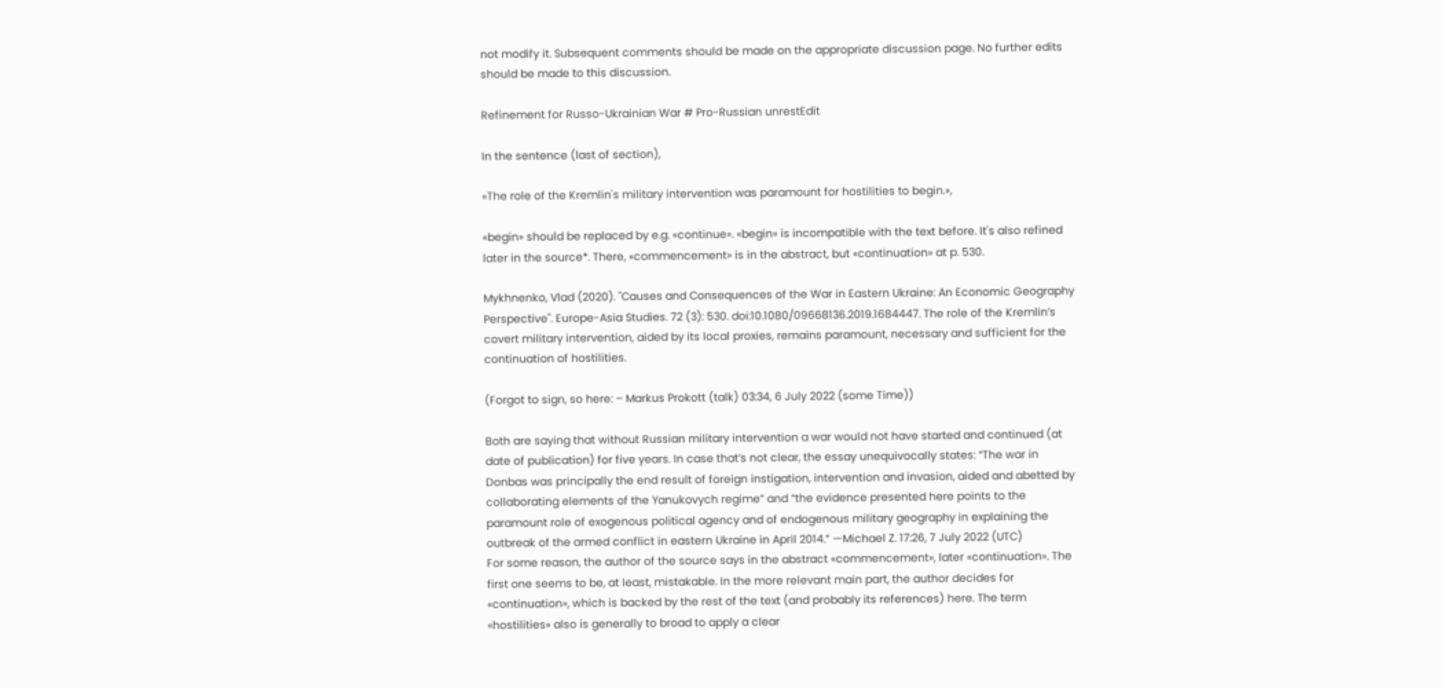not modify it. Subsequent comments should be made on the appropriate discussion page. No further edits should be made to this discussion.

Refinement for Russo-Ukrainian War # Pro-Russian unrestEdit

In the sentence (last of section),

«The role of the Kremlin's military intervention was paramount for hostilities to begin.»,

«begin» should be replaced by e.g. «continue». «begin» is incompatible with the text before. It's also refined later in the source*. There, «commencement» is in the abstract, but «continuation» at p. 530.

Mykhnenko, Vlad (2020). "Causes and Consequences of the War in Eastern Ukraine: An Economic Geography Perspective". Europe-Asia Studies. 72 (3): 530. doi:10.1080/09668136.2019.1684447. The role of the Kremlin’s covert military intervention, aided by its local proxies, remains paramount, necessary and sufficient for the continuation of hostilities.

(Forgot to sign, so here: – Markus Prokott (talk) 03:34, 6 July 2022 (some Time))

Both are saying that without Russian military intervention a war would not have started and continued (at date of publication) for five years. In case that’s not clear, the essay unequivocally states: “The war in Donbas was principally the end result of foreign instigation, intervention and invasion, aided and abetted by collaborating elements of the Yanukovych regime” and “the evidence presented here points to the paramount role of exogenous political agency and of endogenous military geography in explaining the outbreak of the armed conflict in eastern Ukraine in April 2014.” —Michael Z. 17:26, 7 July 2022 (UTC)
For some reason, the author of the source says in the abstract «commencement», later «continuation». The first one seems to be, at least, mistakable. In the more relevant main part, the author decides for «continuation», which is backed by the rest of the text (and probably its references) here. The term «hostilities» also is generally to broad to apply a clear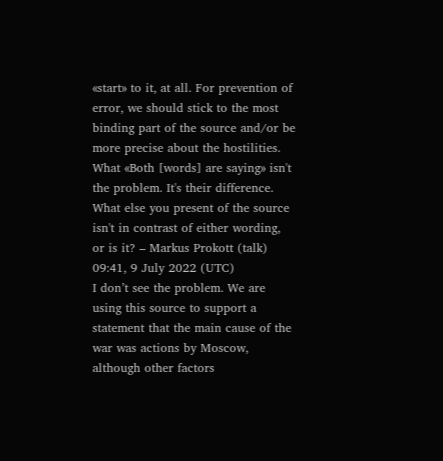«start» to it, at all. For prevention of error, we should stick to the most binding part of the source and/or be more precise about the hostilities.
What «Both [words] are saying» isn't the problem. It's their difference. What else you present of the source isn't in contrast of either wording, or is it? – Markus Prokott (talk) 09:41, 9 July 2022 (UTC)
I don’t see the problem. We are using this source to support a statement that the main cause of the war was actions by Moscow, although other factors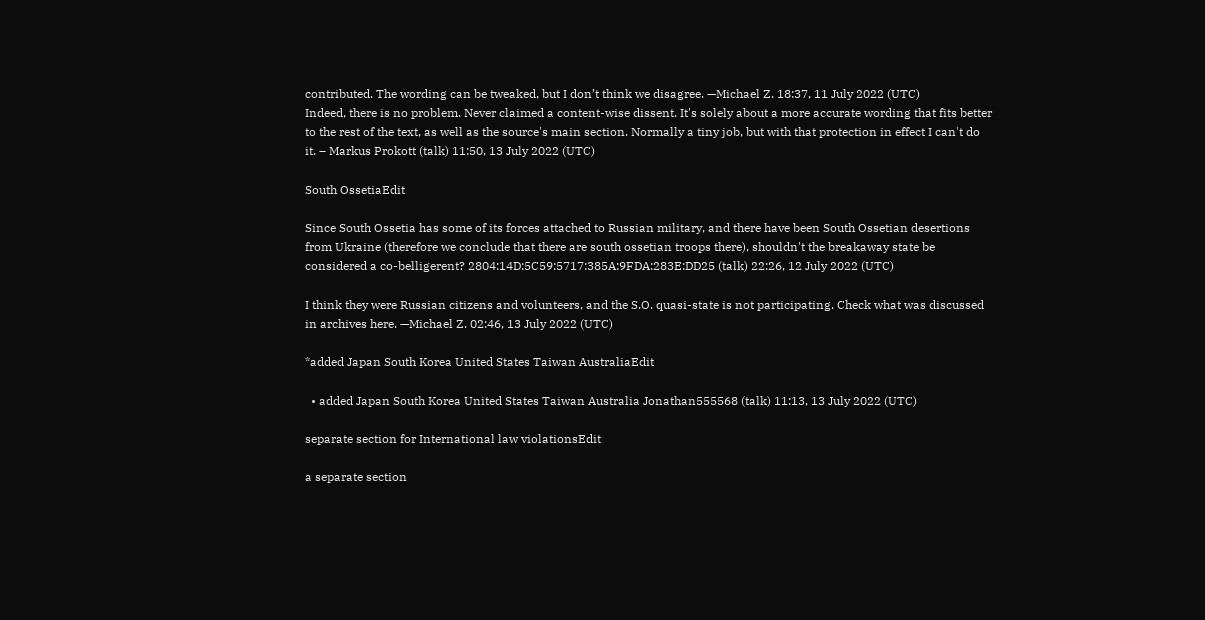contributed. The wording can be tweaked, but I don’t think we disagree. —Michael Z. 18:37, 11 July 2022 (UTC)
Indeed, there is no problem. Never claimed a content-wise dissent. It's solely about a more accurate wording that fits better to the rest of the text, as well as the source's main section. Normally a tiny job, but with that protection in effect I can't do it. – Markus Prokott (talk) 11:50, 13 July 2022 (UTC)

South OssetiaEdit

Since South Ossetia has some of its forces attached to Russian military, and there have been South Ossetian desertions from Ukraine (therefore we conclude that there are south ossetian troops there), shouldn't the breakaway state be considered a co-belligerent? 2804:14D:5C59:5717:385A:9FDA:283E:DD25 (talk) 22:26, 12 July 2022 (UTC)

I think they were Russian citizens and volunteers, and the S.O. quasi-state is not participating. Check what was discussed in archives here. —Michael Z. 02:46, 13 July 2022 (UTC)

*added Japan South Korea United States Taiwan AustraliaEdit

  • added Japan South Korea United States Taiwan Australia Jonathan555568 (talk) 11:13, 13 July 2022 (UTC)

separate section for International law violationsEdit

a separate section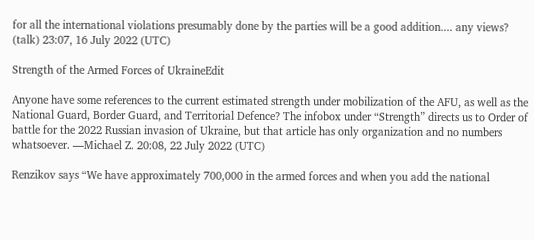for all the international violations presumably done by the parties will be a good addition.... any views? (talk) 23:07, 16 July 2022 (UTC)

Strength of the Armed Forces of UkraineEdit

Anyone have some references to the current estimated strength under mobilization of the AFU, as well as the National Guard, Border Guard, and Territorial Defence? The infobox under “Strength” directs us to Order of battle for the 2022 Russian invasion of Ukraine, but that article has only organization and no numbers whatsoever. —Michael Z. 20:08, 22 July 2022 (UTC)

Renzikov says “We have approximately 700,000 in the armed forces and when you add the national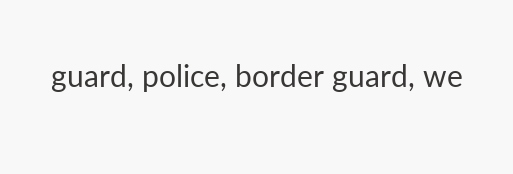guard, police, border guard, we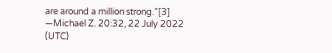are around a million strong.”[3] —Michael Z. 20:32, 22 July 2022 (UTC)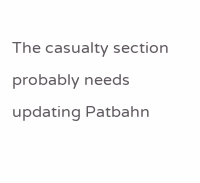The casualty section probably needs updating Patbahn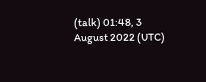(talk) 01:48, 3 August 2022 (UTC)